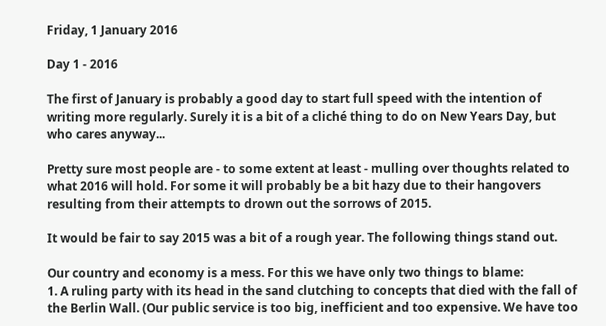Friday, 1 January 2016

Day 1 - 2016

The first of January is probably a good day to start full speed with the intention of writing more regularly. Surely it is a bit of a cliché thing to do on New Years Day, but who cares anyway...

Pretty sure most people are - to some extent at least - mulling over thoughts related to what 2016 will hold. For some it will probably be a bit hazy due to their hangovers resulting from their attempts to drown out the sorrows of 2015.

It would be fair to say 2015 was a bit of a rough year. The following things stand out.

Our country and economy is a mess. For this we have only two things to blame:
1. A ruling party with its head in the sand clutching to concepts that died with the fall of the Berlin Wall. (Our public service is too big, inefficient and too expensive. We have too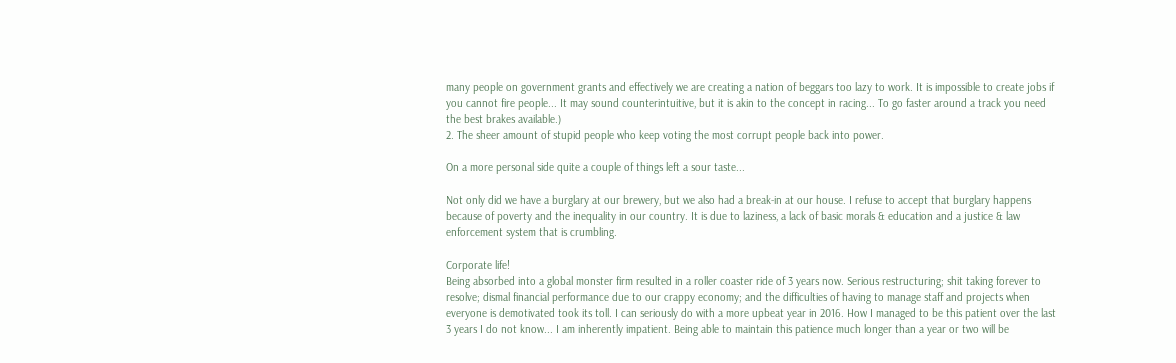many people on government grants and effectively we are creating a nation of beggars too lazy to work. It is impossible to create jobs if you cannot fire people... It may sound counterintuitive, but it is akin to the concept in racing... To go faster around a track you need the best brakes available.)
2. The sheer amount of stupid people who keep voting the most corrupt people back into power.

On a more personal side quite a couple of things left a sour taste...

Not only did we have a burglary at our brewery, but we also had a break-in at our house. I refuse to accept that burglary happens because of poverty and the inequality in our country. It is due to laziness, a lack of basic morals & education and a justice & law enforcement system that is crumbling.

Corporate life!
Being absorbed into a global monster firm resulted in a roller coaster ride of 3 years now. Serious restructuring; shit taking forever to resolve; dismal financial performance due to our crappy economy; and the difficulties of having to manage staff and projects when everyone is demotivated took its toll. I can seriously do with a more upbeat year in 2016. How I managed to be this patient over the last 3 years I do not know... I am inherently impatient. Being able to maintain this patience much longer than a year or two will be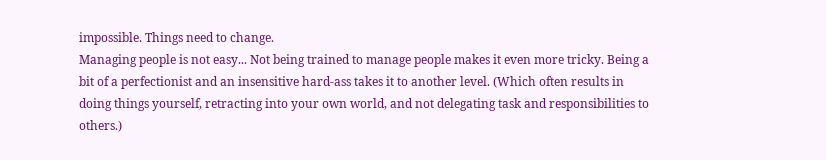impossible. Things need to change.
Managing people is not easy... Not being trained to manage people makes it even more tricky. Being a bit of a perfectionist and an insensitive hard-ass takes it to another level. (Which often results in doing things yourself, retracting into your own world, and not delegating task and responsibilities to others.)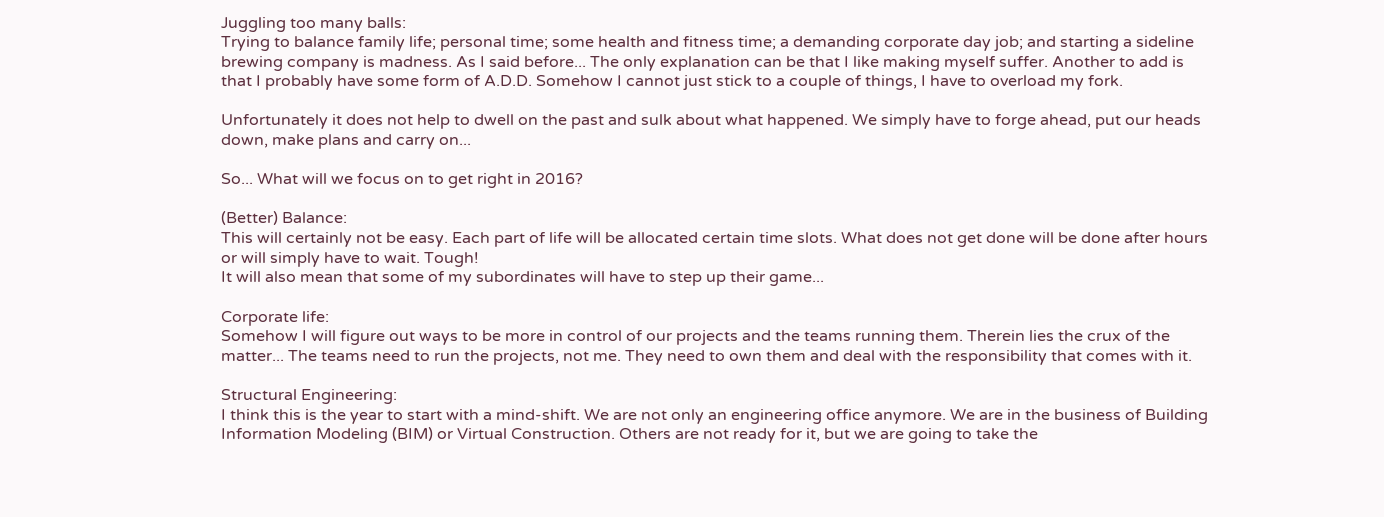Juggling too many balls:
Trying to balance family life; personal time; some health and fitness time; a demanding corporate day job; and starting a sideline brewing company is madness. As I said before... The only explanation can be that I like making myself suffer. Another to add is that I probably have some form of A.D.D. Somehow I cannot just stick to a couple of things, I have to overload my fork.

Unfortunately it does not help to dwell on the past and sulk about what happened. We simply have to forge ahead, put our heads down, make plans and carry on...

So... What will we focus on to get right in 2016?

(Better) Balance:
This will certainly not be easy. Each part of life will be allocated certain time slots. What does not get done will be done after hours or will simply have to wait. Tough!
It will also mean that some of my subordinates will have to step up their game...

Corporate life:
Somehow I will figure out ways to be more in control of our projects and the teams running them. Therein lies the crux of the matter... The teams need to run the projects, not me. They need to own them and deal with the responsibility that comes with it.

Structural Engineering:
I think this is the year to start with a mind-shift. We are not only an engineering office anymore. We are in the business of Building Information Modeling (BIM) or Virtual Construction. Others are not ready for it, but we are going to take the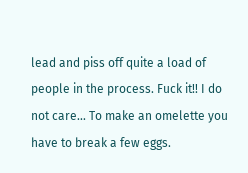lead and piss off quite a load of people in the process. Fuck it!! I do not care... To make an omelette you have to break a few eggs.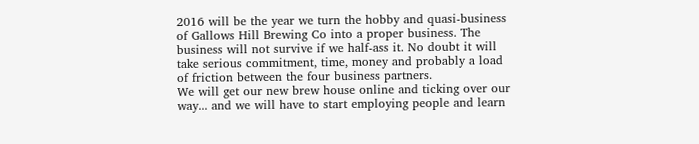2016 will be the year we turn the hobby and quasi-business of Gallows Hill Brewing Co into a proper business. The business will not survive if we half-ass it. No doubt it will take serious commitment, time, money and probably a load of friction between the four business partners.
We will get our new brew house online and ticking over our way... and we will have to start employing people and learn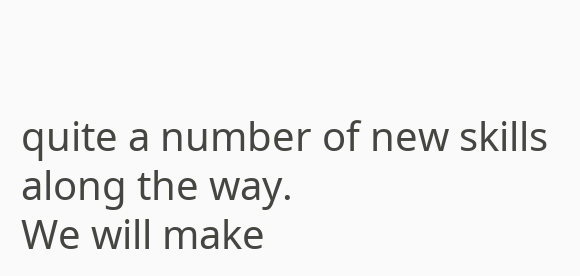quite a number of new skills along the way.
We will make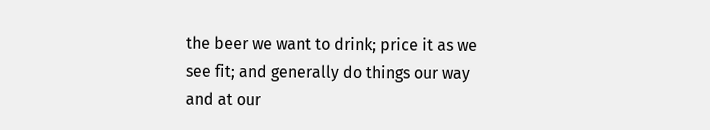the beer we want to drink; price it as we see fit; and generally do things our way and at our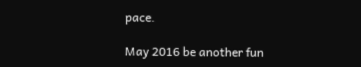pace.

May 2016 be another fun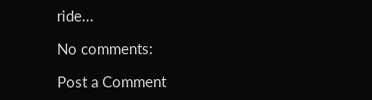ride...

No comments:

Post a Comment